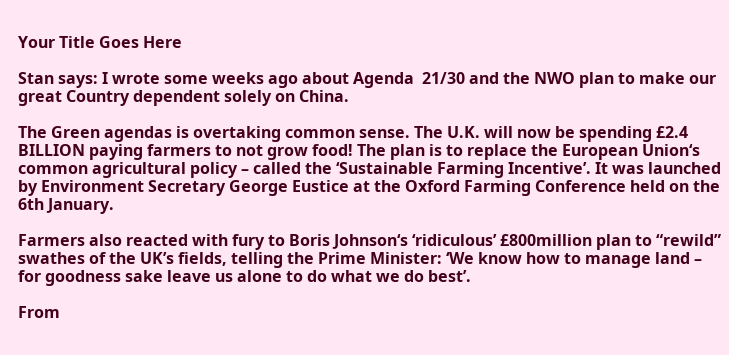Your Title Goes Here

Stan says: I wrote some weeks ago about Agenda  21/30 and the NWO plan to make our great Country dependent solely on China.

The Green agendas is overtaking common sense. The U.K. will now be spending £2.4 BILLION paying farmers to not grow food! The plan is to replace the European Union‘s common agricultural policy – called the ‘Sustainable Farming Incentive’. It was launched by Environment Secretary George Eustice at the Oxford Farming Conference held on the 6th January.

Farmers also reacted with fury to Boris Johnson‘s ‘ridiculous’ £800million plan to “rewild” swathes of the UK’s fields, telling the Prime Minister: ‘We know how to manage land – for goodness sake leave us alone to do what we do best’.

From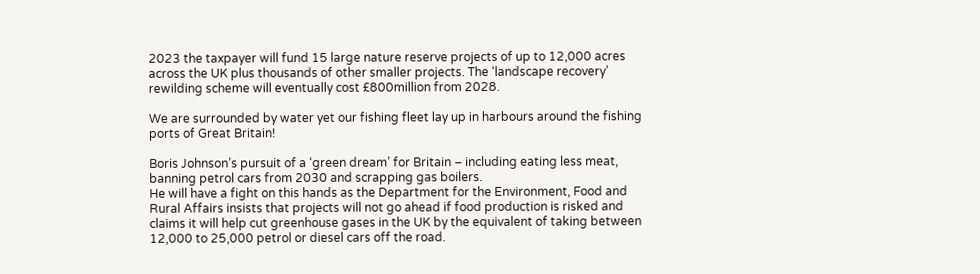2023 the taxpayer will fund 15 large nature reserve projects of up to 12,000 acres across the UK plus thousands of other smaller projects. The ‘landscape recovery’ rewilding scheme will eventually cost £800million from 2028.

We are surrounded by water yet our fishing fleet lay up in harbours around the fishing ports of Great Britain!

Boris Johnson’s pursuit of a ‘green dream’ for Britain – including eating less meat, banning petrol cars from 2030 and scrapping gas boilers.
He will have a fight on this hands as the Department for the Environment, Food and Rural Affairs insists that projects will not go ahead if food production is risked and claims it will help cut greenhouse gases in the UK by the equivalent of taking between 12,000 to 25,000 petrol or diesel cars off the road.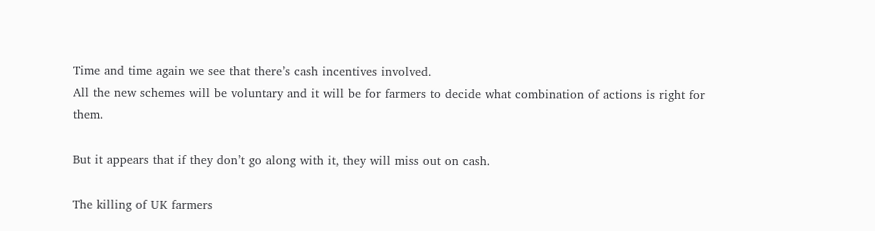Time and time again we see that there’s cash incentives involved.
All the new schemes will be voluntary and it will be for farmers to decide what combination of actions is right for them.

But it appears that if they don’t go along with it, they will miss out on cash.

The killing of UK farmers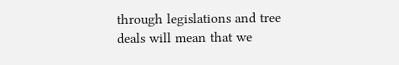through legislations and tree deals will mean that we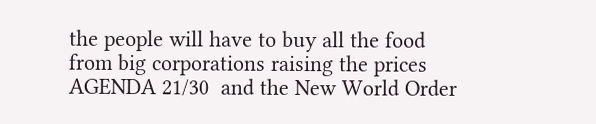the people will have to buy all the food from big corporations raising the prices
AGENDA 21/30  and the New World Order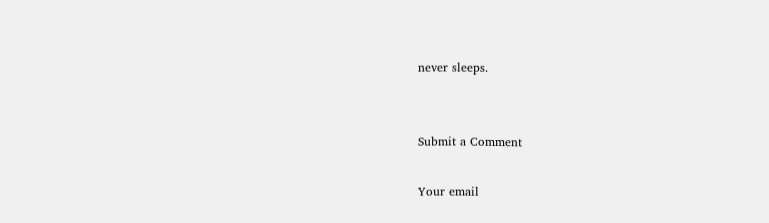never sleeps.


Submit a Comment

Your email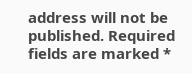address will not be published. Required fields are marked *